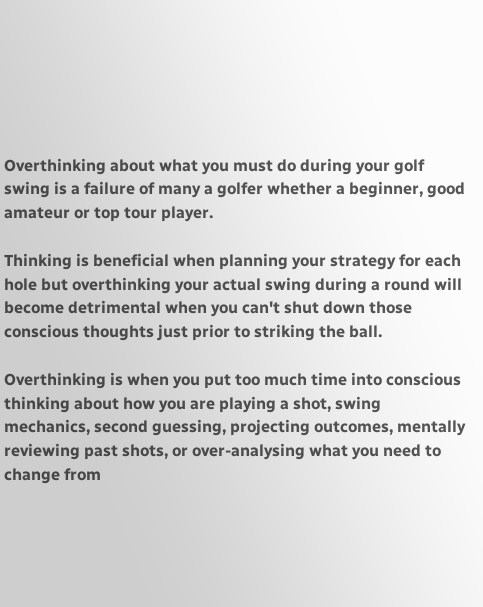Overthinking about what you must do during your golf swing is a failure of many a golfer whether a beginner, good amateur or top tour player.

Thinking is beneficial when planning your strategy for each hole but overthinking your actual swing during a round will become detrimental when you can't shut down those conscious thoughts just prior to striking the ball.

Overthinking is when you put too much time into conscious thinking about how you are playing a shot, swing mechanics, second guessing, projecting outcomes, mentally reviewing past shots, or over-analysing what you need to change from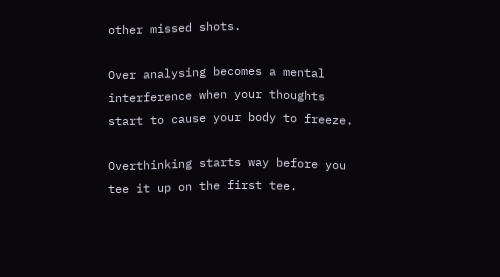other missed shots.

Over analysing becomes a mental interference when your thoughts start to cause your body to freeze.

Overthinking starts way before you tee it up on the first tee.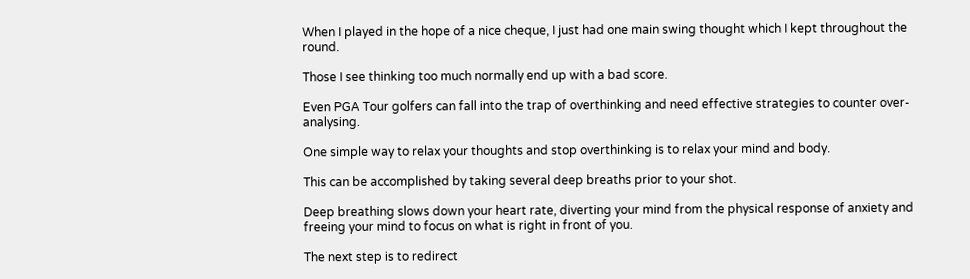When I played in the hope of a nice cheque, I just had one main swing thought which I kept throughout the round.

Those I see thinking too much normally end up with a bad score.

Even PGA Tour golfers can fall into the trap of overthinking and need effective strategies to counter over-analysing.

One simple way to relax your thoughts and stop overthinking is to relax your mind and body.

This can be accomplished by taking several deep breaths prior to your shot.

Deep breathing slows down your heart rate, diverting your mind from the physical response of anxiety and freeing your mind to focus on what is right in front of you.

The next step is to redirect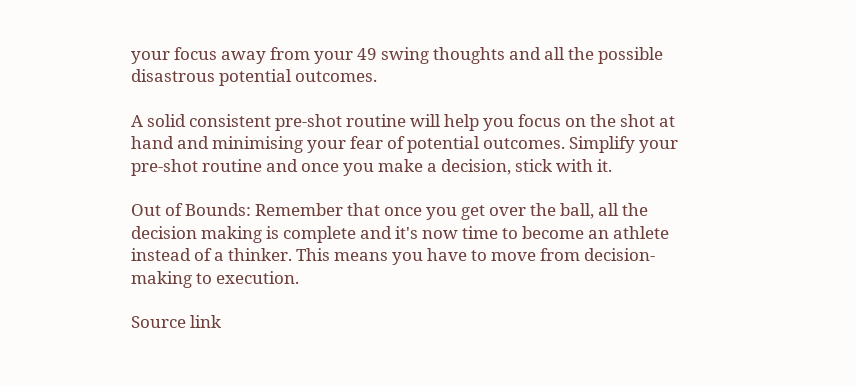your focus away from your 49 swing thoughts and all the possible disastrous potential outcomes.

A solid consistent pre-shot routine will help you focus on the shot at hand and minimising your fear of potential outcomes. Simplify your pre-shot routine and once you make a decision, stick with it.

Out of Bounds: Remember that once you get over the ball, all the decision making is complete and it's now time to become an athlete instead of a thinker. This means you have to move from decision-making to execution.

Source link